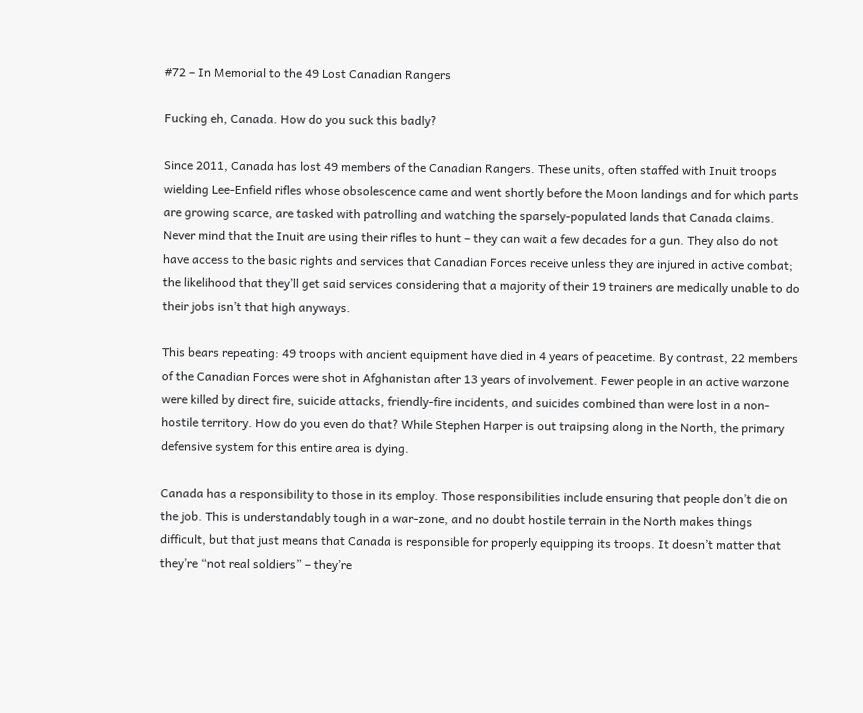#72 – In Memorial to the 49 Lost Canadian Rangers

Fucking eh, Canada. How do you suck this badly?

Since 2011, Canada has lost 49 members of the Canadian Rangers. These units, often staffed with Inuit troops wielding Lee-Enfield rifles whose obsolescence came and went shortly before the Moon landings and for which parts are growing scarce, are tasked with patrolling and watching the sparsely-populated lands that Canada claims. Never mind that the Inuit are using their rifles to hunt – they can wait a few decades for a gun. They also do not have access to the basic rights and services that Canadian Forces receive unless they are injured in active combat; the likelihood that they’ll get said services considering that a majority of their 19 trainers are medically unable to do their jobs isn’t that high anyways.

This bears repeating: 49 troops with ancient equipment have died in 4 years of peacetime. By contrast, 22 members of the Canadian Forces were shot in Afghanistan after 13 years of involvement. Fewer people in an active warzone were killed by direct fire, suicide attacks, friendly-fire incidents, and suicides combined than were lost in a non-hostile territory. How do you even do that? While Stephen Harper is out traipsing along in the North, the primary defensive system for this entire area is dying.

Canada has a responsibility to those in its employ. Those responsibilities include ensuring that people don’t die on the job. This is understandably tough in a war-zone, and no doubt hostile terrain in the North makes things difficult, but that just means that Canada is responsible for properly equipping its troops. It doesn’t matter that they’re “not real soldiers” – they’re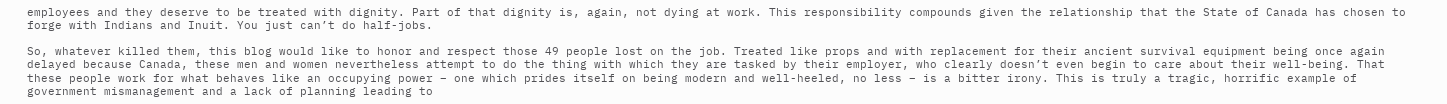employees and they deserve to be treated with dignity. Part of that dignity is, again, not dying at work. This responsibility compounds given the relationship that the State of Canada has chosen to forge with Indians and Inuit. You just can’t do half-jobs.

So, whatever killed them, this blog would like to honor and respect those 49 people lost on the job. Treated like props and with replacement for their ancient survival equipment being once again delayed because Canada, these men and women nevertheless attempt to do the thing with which they are tasked by their employer, who clearly doesn’t even begin to care about their well-being. That these people work for what behaves like an occupying power – one which prides itself on being modern and well-heeled, no less – is a bitter irony. This is truly a tragic, horrific example of government mismanagement and a lack of planning leading to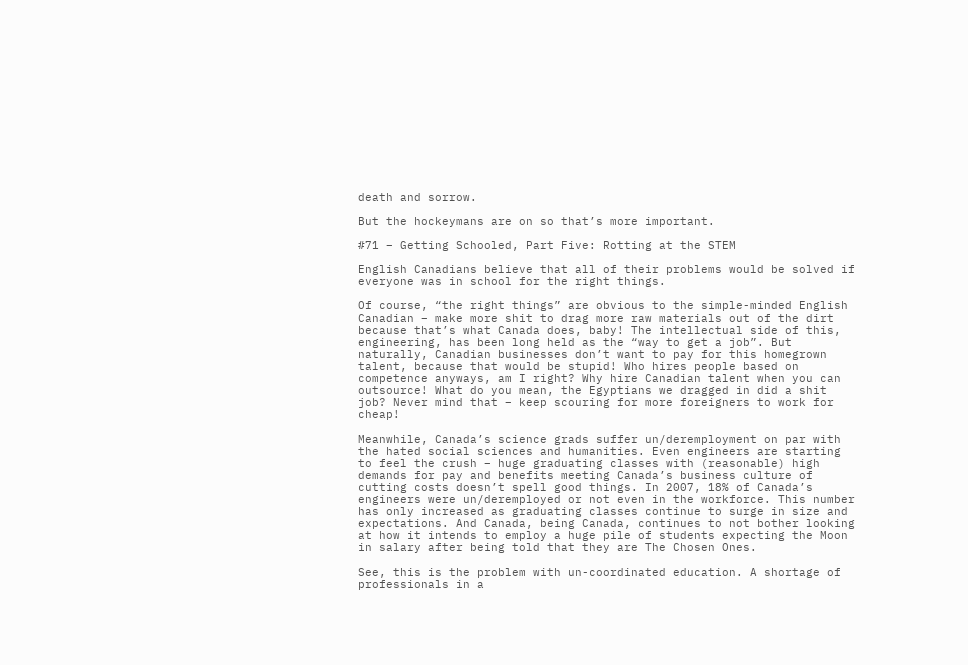death and sorrow.

But the hockeymans are on so that’s more important.

#71 – Getting Schooled, Part Five: Rotting at the STEM

English Canadians believe that all of their problems would be solved if everyone was in school for the right things.

Of course, “the right things” are obvious to the simple-minded English Canadian – make more shit to drag more raw materials out of the dirt because that’s what Canada does, baby! The intellectual side of this, engineering, has been long held as the “way to get a job”. But naturally, Canadian businesses don’t want to pay for this homegrown talent, because that would be stupid! Who hires people based on competence anyways, am I right? Why hire Canadian talent when you can outsource! What do you mean, the Egyptians we dragged in did a shit job? Never mind that – keep scouring for more foreigners to work for cheap!

Meanwhile, Canada’s science grads suffer un/deremployment on par with the hated social sciences and humanities. Even engineers are starting to feel the crush – huge graduating classes with (reasonable) high demands for pay and benefits meeting Canada’s business culture of cutting costs doesn’t spell good things. In 2007, 18% of Canada’s engineers were un/deremployed or not even in the workforce. This number has only increased as graduating classes continue to surge in size and expectations. And Canada, being Canada, continues to not bother looking at how it intends to employ a huge pile of students expecting the Moon in salary after being told that they are The Chosen Ones.

See, this is the problem with un-coordinated education. A shortage of professionals in a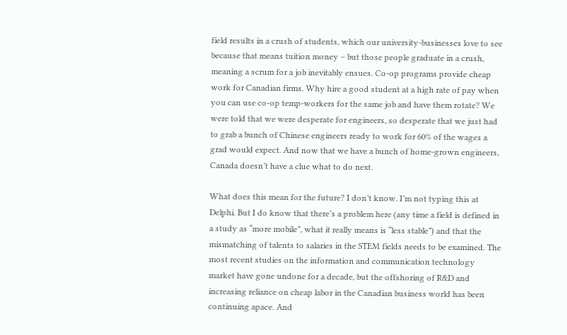field results in a crush of students, which our university-businesses love to see because that means tuition money – but those people graduate in a crush, meaning a scrum for a job inevitably ensues. Co-op programs provide cheap work for Canadian firms. Why hire a good student at a high rate of pay when you can use co-op temp-workers for the same job and have them rotate? We were told that we were desperate for engineers, so desperate that we just had to grab a bunch of Chinese engineers ready to work for 60% of the wages a grad would expect. And now that we have a bunch of home-grown engineers, Canada doesn’t have a clue what to do next.

What does this mean for the future? I don’t know. I’m not typing this at Delphi. But I do know that there’s a problem here (any time a field is defined in a study as “more mobile”, what it really means is “less stable”) and that the mismatching of talents to salaries in the STEM fields needs to be examined. The most recent studies on the information and communication technology market have gone undone for a decade, but the offshoring of R&D and increasing reliance on cheap labor in the Canadian business world has been continuing apace. And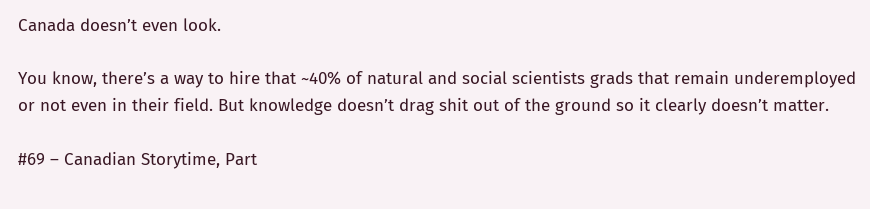Canada doesn’t even look.

You know, there’s a way to hire that ~40% of natural and social scientists grads that remain underemployed or not even in their field. But knowledge doesn’t drag shit out of the ground so it clearly doesn’t matter.

#69 – Canadian Storytime, Part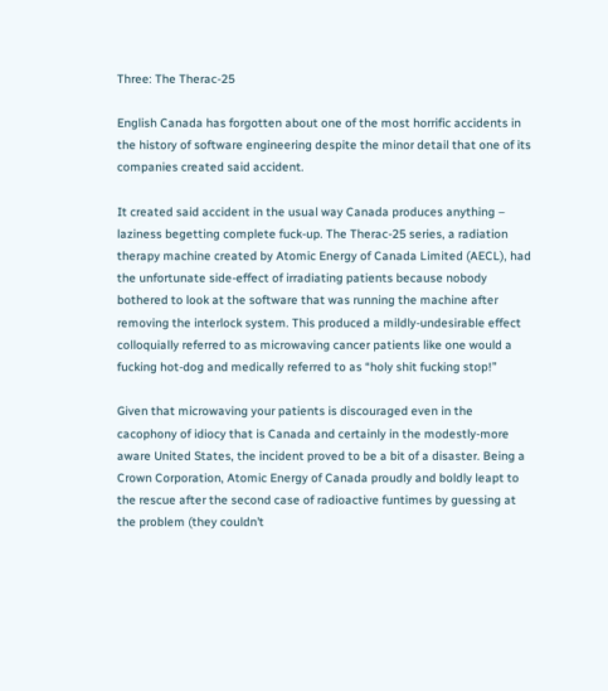Three: The Therac-25

English Canada has forgotten about one of the most horrific accidents in the history of software engineering despite the minor detail that one of its companies created said accident.

It created said accident in the usual way Canada produces anything – laziness begetting complete fuck-up. The Therac-25 series, a radiation therapy machine created by Atomic Energy of Canada Limited (AECL), had the unfortunate side-effect of irradiating patients because nobody bothered to look at the software that was running the machine after removing the interlock system. This produced a mildly-undesirable effect colloquially referred to as microwaving cancer patients like one would a fucking hot-dog and medically referred to as “holy shit fucking stop!”

Given that microwaving your patients is discouraged even in the cacophony of idiocy that is Canada and certainly in the modestly-more aware United States, the incident proved to be a bit of a disaster. Being a Crown Corporation, Atomic Energy of Canada proudly and boldly leapt to the rescue after the second case of radioactive funtimes by guessing at the problem (they couldn’t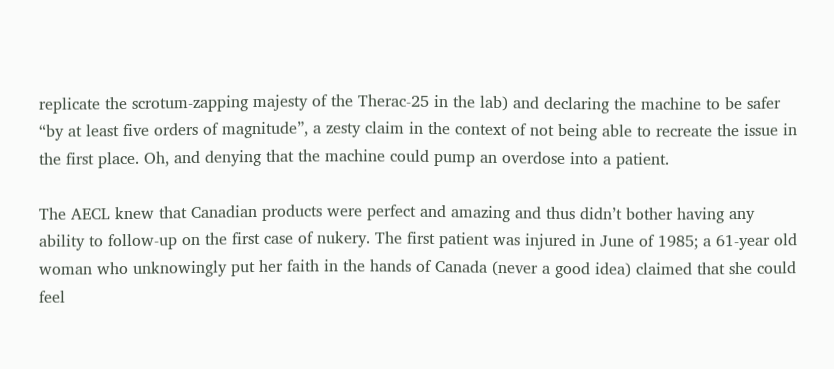replicate the scrotum-zapping majesty of the Therac-25 in the lab) and declaring the machine to be safer “by at least five orders of magnitude”, a zesty claim in the context of not being able to recreate the issue in the first place. Oh, and denying that the machine could pump an overdose into a patient.

The AECL knew that Canadian products were perfect and amazing and thus didn’t bother having any ability to follow-up on the first case of nukery. The first patient was injured in June of 1985; a 61-year old woman who unknowingly put her faith in the hands of Canada (never a good idea) claimed that she could feel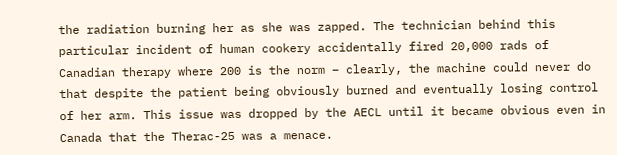the radiation burning her as she was zapped. The technician behind this particular incident of human cookery accidentally fired 20,000 rads of Canadian therapy where 200 is the norm – clearly, the machine could never do that despite the patient being obviously burned and eventually losing control of her arm. This issue was dropped by the AECL until it became obvious even in Canada that the Therac-25 was a menace.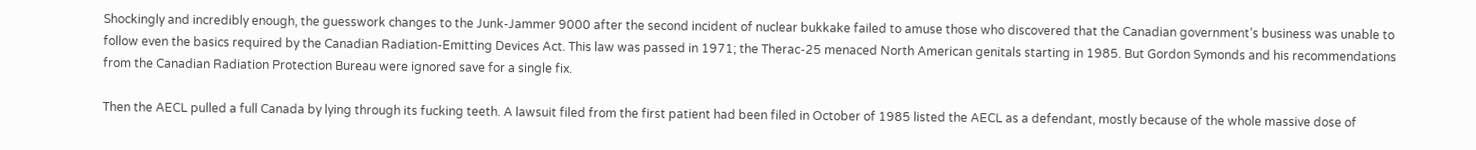Shockingly and incredibly enough, the guesswork changes to the Junk-Jammer 9000 after the second incident of nuclear bukkake failed to amuse those who discovered that the Canadian government’s business was unable to follow even the basics required by the Canadian Radiation-Emitting Devices Act. This law was passed in 1971; the Therac-25 menaced North American genitals starting in 1985. But Gordon Symonds and his recommendations from the Canadian Radiation Protection Bureau were ignored save for a single fix.

Then the AECL pulled a full Canada by lying through its fucking teeth. A lawsuit filed from the first patient had been filed in October of 1985 listed the AECL as a defendant, mostly because of the whole massive dose of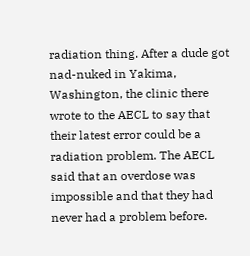radiation thing. After a dude got nad-nuked in Yakima, Washington, the clinic there wrote to the AECL to say that their latest error could be a radiation problem. The AECL said that an overdose was impossible and that they had never had a problem before.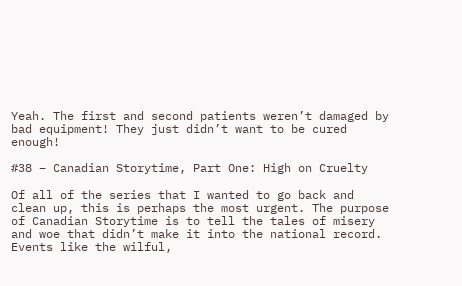Yeah. The first and second patients weren’t damaged by bad equipment! They just didn’t want to be cured enough!

#38 – Canadian Storytime, Part One: High on Cruelty

Of all of the series that I wanted to go back and clean up, this is perhaps the most urgent. The purpose of Canadian Storytime is to tell the tales of misery and woe that didn’t make it into the national record. Events like the wilful,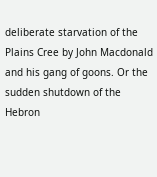deliberate starvation of the Plains Cree by John Macdonald and his gang of goons. Or the sudden shutdown of the Hebron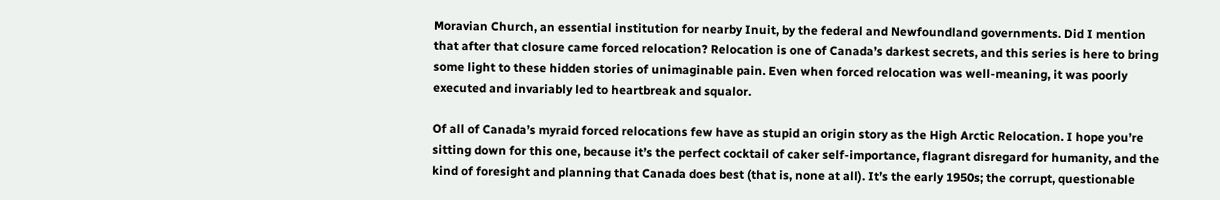Moravian Church, an essential institution for nearby Inuit, by the federal and Newfoundland governments. Did I mention that after that closure came forced relocation? Relocation is one of Canada’s darkest secrets, and this series is here to bring some light to these hidden stories of unimaginable pain. Even when forced relocation was well-meaning, it was poorly executed and invariably led to heartbreak and squalor.

Of all of Canada’s myraid forced relocations few have as stupid an origin story as the High Arctic Relocation. I hope you’re sitting down for this one, because it’s the perfect cocktail of caker self-importance, flagrant disregard for humanity, and the kind of foresight and planning that Canada does best (that is, none at all). It’s the early 1950s; the corrupt, questionable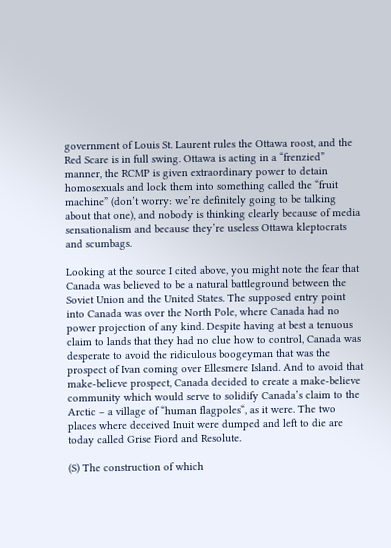government of Louis St. Laurent rules the Ottawa roost, and the Red Scare is in full swing. Ottawa is acting in a “frenzied” manner, the RCMP is given extraordinary power to detain homosexuals and lock them into something called the “fruit machine” (don’t worry: we’re definitely going to be talking about that one), and nobody is thinking clearly because of media sensationalism and because they’re useless Ottawa kleptocrats and scumbags.

Looking at the source I cited above, you might note the fear that Canada was believed to be a natural battleground between the Soviet Union and the United States. The supposed entry point into Canada was over the North Pole, where Canada had no power projection of any kind. Despite having at best a tenuous claim to lands that they had no clue how to control, Canada was desperate to avoid the ridiculous boogeyman that was the prospect of Ivan coming over Ellesmere Island. And to avoid that make-believe prospect, Canada decided to create a make-believe community which would serve to solidify Canada’s claim to the Arctic – a village of “human flagpoles“, as it were. The two places where deceived Inuit were dumped and left to die are today called Grise Fiord and Resolute.

(S) The construction of which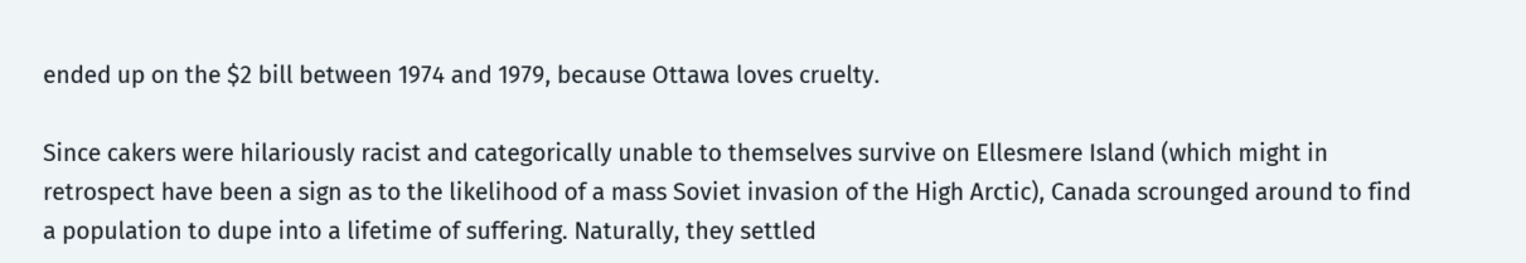ended up on the $2 bill between 1974 and 1979, because Ottawa loves cruelty.

Since cakers were hilariously racist and categorically unable to themselves survive on Ellesmere Island (which might in retrospect have been a sign as to the likelihood of a mass Soviet invasion of the High Arctic), Canada scrounged around to find a population to dupe into a lifetime of suffering. Naturally, they settled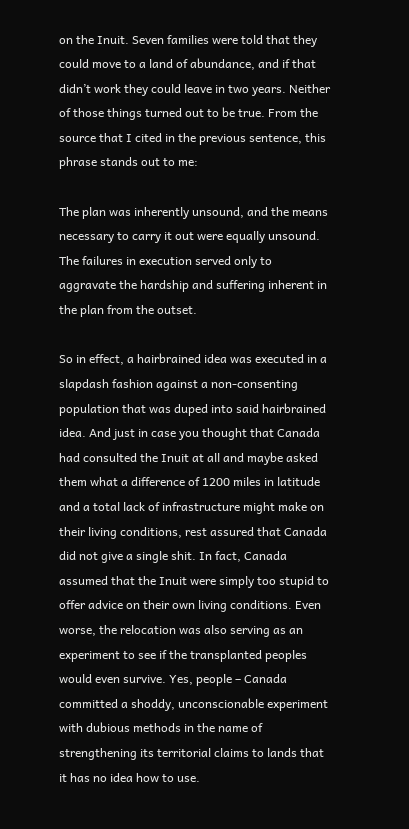on the Inuit. Seven families were told that they could move to a land of abundance, and if that didn’t work they could leave in two years. Neither of those things turned out to be true. From the source that I cited in the previous sentence, this phrase stands out to me:

The plan was inherently unsound, and the means necessary to carry it out were equally unsound. The failures in execution served only to aggravate the hardship and suffering inherent in the plan from the outset.

So in effect, a hairbrained idea was executed in a slapdash fashion against a non-consenting population that was duped into said hairbrained idea. And just in case you thought that Canada had consulted the Inuit at all and maybe asked them what a difference of 1200 miles in latitude and a total lack of infrastructure might make on their living conditions, rest assured that Canada did not give a single shit. In fact, Canada assumed that the Inuit were simply too stupid to offer advice on their own living conditions. Even worse, the relocation was also serving as an experiment to see if the transplanted peoples would even survive. Yes, people – Canada committed a shoddy, unconscionable experiment with dubious methods in the name of strengthening its territorial claims to lands that it has no idea how to use.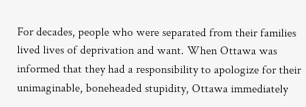For decades, people who were separated from their families lived lives of deprivation and want. When Ottawa was informed that they had a responsibility to apologize for their unimaginable, boneheaded stupidity, Ottawa immediately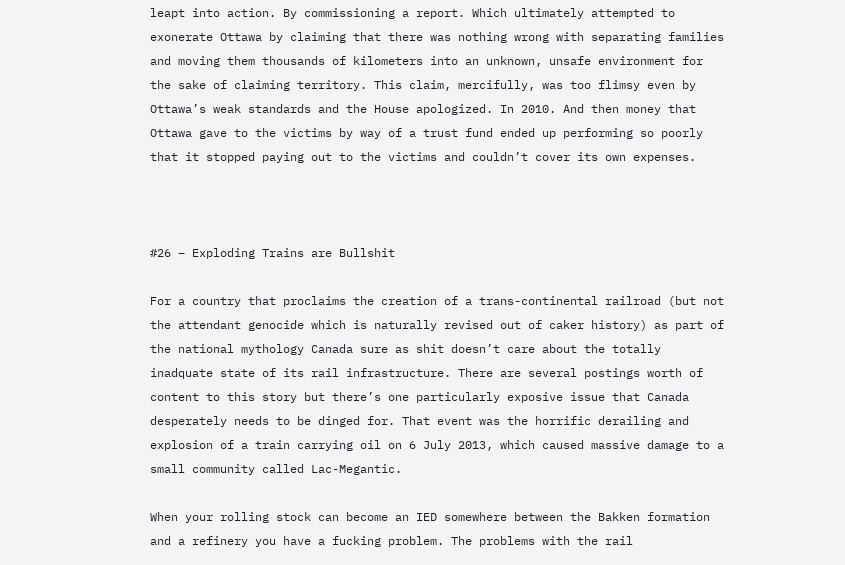leapt into action. By commissioning a report. Which ultimately attempted to exonerate Ottawa by claiming that there was nothing wrong with separating families and moving them thousands of kilometers into an unknown, unsafe environment for the sake of claiming territory. This claim, mercifully, was too flimsy even by Ottawa’s weak standards and the House apologized. In 2010. And then money that Ottawa gave to the victims by way of a trust fund ended up performing so poorly that it stopped paying out to the victims and couldn’t cover its own expenses.



#26 – Exploding Trains are Bullshit

For a country that proclaims the creation of a trans-continental railroad (but not the attendant genocide which is naturally revised out of caker history) as part of the national mythology Canada sure as shit doesn’t care about the totally inadquate state of its rail infrastructure. There are several postings worth of content to this story but there’s one particularly exposive issue that Canada desperately needs to be dinged for. That event was the horrific derailing and explosion of a train carrying oil on 6 July 2013, which caused massive damage to a small community called Lac-Megantic.

When your rolling stock can become an IED somewhere between the Bakken formation and a refinery you have a fucking problem. The problems with the rail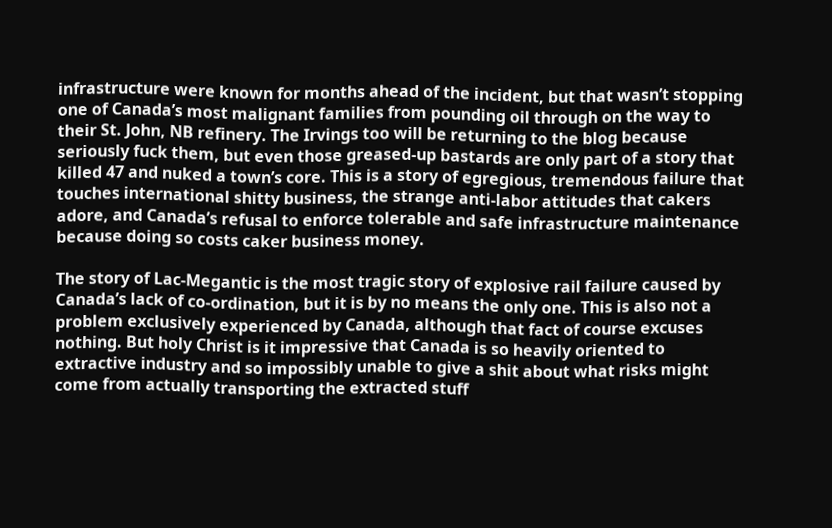infrastructure were known for months ahead of the incident, but that wasn’t stopping one of Canada’s most malignant families from pounding oil through on the way to their St. John, NB refinery. The Irvings too will be returning to the blog because seriously fuck them, but even those greased-up bastards are only part of a story that killed 47 and nuked a town’s core. This is a story of egregious, tremendous failure that touches international shitty business, the strange anti-labor attitudes that cakers adore, and Canada’s refusal to enforce tolerable and safe infrastructure maintenance because doing so costs caker business money.

The story of Lac-Megantic is the most tragic story of explosive rail failure caused by Canada’s lack of co-ordination, but it is by no means the only one. This is also not a problem exclusively experienced by Canada, although that fact of course excuses nothing. But holy Christ is it impressive that Canada is so heavily oriented to extractive industry and so impossibly unable to give a shit about what risks might come from actually transporting the extracted stuff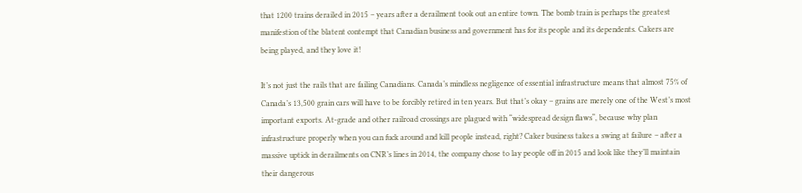that 1200 trains derailed in 2015 – years after a derailment took out an entire town. The bomb train is perhaps the greatest manifestion of the blatent contempt that Canadian business and government has for its people and its dependents. Cakers are being played, and they love it!

It’s not just the rails that are failing Canadians. Canada’s mindless negligence of essential infrastructure means that almost 75% of Canada’s 13,500 grain cars will have to be forcibly retired in ten years. But that’s okay – grains are merely one of the West’s most important exports. At-grade and other railroad crossings are plagued with “widespread design flaws“, because why plan infrastructure properly when you can fuck around and kill people instead, right? Caker business takes a swing at failure – after a massive uptick in derailments on CNR’s lines in 2014, the company chose to lay people off in 2015 and look like they’ll maintain their dangerous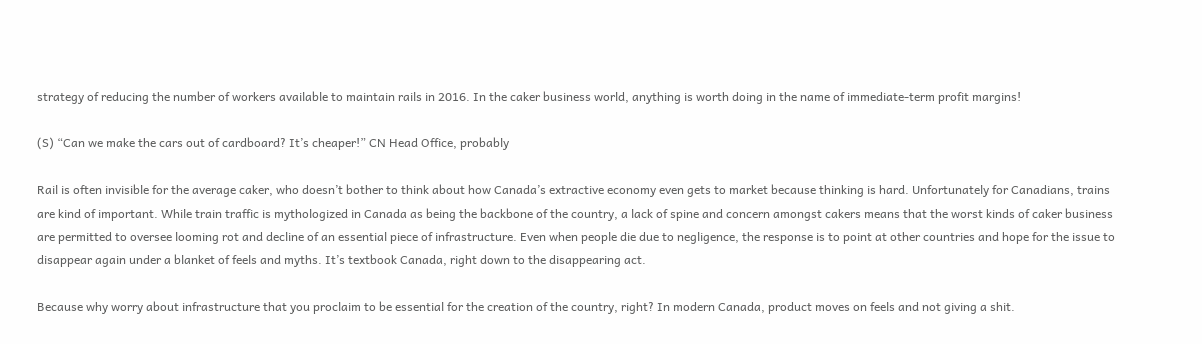strategy of reducing the number of workers available to maintain rails in 2016. In the caker business world, anything is worth doing in the name of immediate-term profit margins!

(S) “Can we make the cars out of cardboard? It’s cheaper!” CN Head Office, probably

Rail is often invisible for the average caker, who doesn’t bother to think about how Canada’s extractive economy even gets to market because thinking is hard. Unfortunately for Canadians, trains are kind of important. While train traffic is mythologized in Canada as being the backbone of the country, a lack of spine and concern amongst cakers means that the worst kinds of caker business are permitted to oversee looming rot and decline of an essential piece of infrastructure. Even when people die due to negligence, the response is to point at other countries and hope for the issue to disappear again under a blanket of feels and myths. It’s textbook Canada, right down to the disappearing act.

Because why worry about infrastructure that you proclaim to be essential for the creation of the country, right? In modern Canada, product moves on feels and not giving a shit.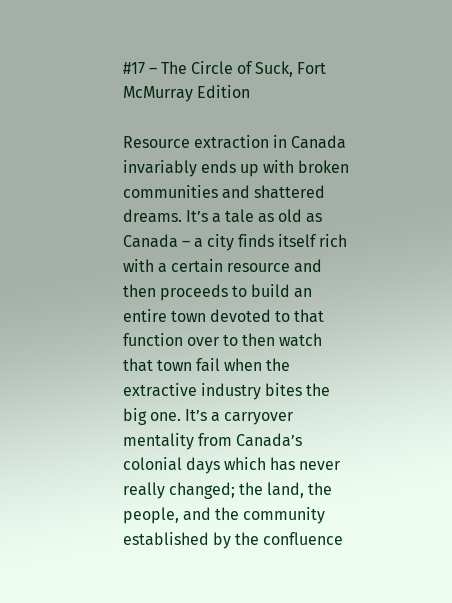#17 – The Circle of Suck, Fort McMurray Edition

Resource extraction in Canada invariably ends up with broken communities and shattered dreams. It’s a tale as old as Canada – a city finds itself rich with a certain resource and then proceeds to build an entire town devoted to that function over to then watch that town fail when the extractive industry bites the big one. It’s a carryover mentality from Canada’s colonial days which has never really changed; the land, the people, and the community established by the confluence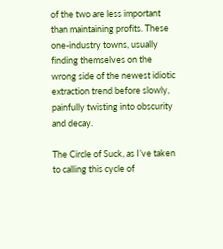of the two are less important than maintaining profits. These one-industry towns, usually finding themselves on the wrong side of the newest idiotic extraction trend before slowly, painfully twisting into obscurity and decay.

The Circle of Suck, as I’ve taken to calling this cycle of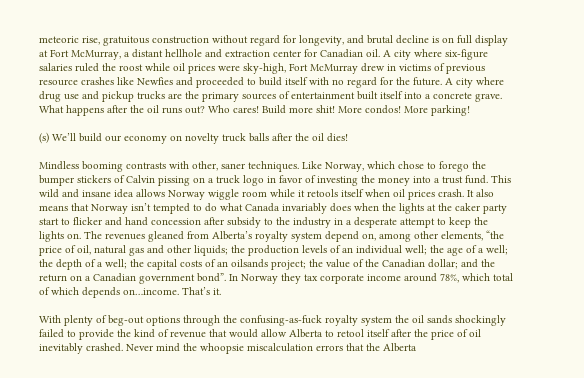meteoric rise, gratuitous construction without regard for longevity, and brutal decline is on full display at Fort McMurray, a distant hellhole and extraction center for Canadian oil. A city where six-figure salaries ruled the roost while oil prices were sky-high, Fort McMurray drew in victims of previous resource crashes like Newfies and proceeded to build itself with no regard for the future. A city where drug use and pickup trucks are the primary sources of entertainment built itself into a concrete grave. What happens after the oil runs out? Who cares! Build more shit! More condos! More parking!

(s) We’ll build our economy on novelty truck balls after the oil dies!

Mindless booming contrasts with other, saner techniques. Like Norway, which chose to forego the bumper stickers of Calvin pissing on a truck logo in favor of investing the money into a trust fund. This wild and insane idea allows Norway wiggle room while it retools itself when oil prices crash. It also means that Norway isn’t tempted to do what Canada invariably does when the lights at the caker party start to flicker and hand concession after subsidy to the industry in a desperate attempt to keep the lights on. The revenues gleaned from Alberta’s royalty system depend on, among other elements, “the price of oil, natural gas and other liquids; the production levels of an individual well; the age of a well; the depth of a well; the capital costs of an oilsands project; the value of the Canadian dollar; and the return on a Canadian government bond”. In Norway they tax corporate income around 78%, which total of which depends on…income. That’s it.

With plenty of beg-out options through the confusing-as-fuck royalty system the oil sands shockingly failed to provide the kind of revenue that would allow Alberta to retool itself after the price of oil inevitably crashed. Never mind the whoopsie miscalculation errors that the Alberta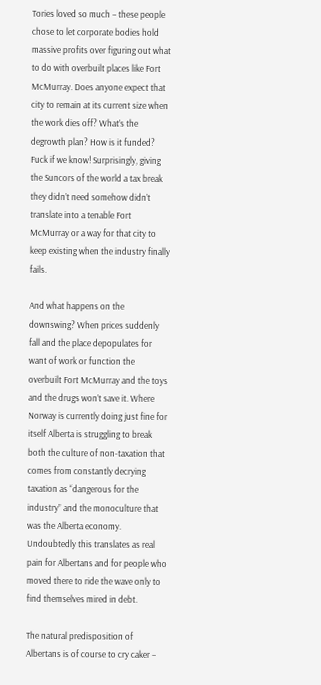Tories loved so much – these people chose to let corporate bodies hold massive profits over figuring out what to do with overbuilt places like Fort McMurray. Does anyone expect that city to remain at its current size when the work dies off? What’s the degrowth plan? How is it funded? Fuck if we know! Surprisingly, giving the Suncors of the world a tax break they didn’t need somehow didn’t translate into a tenable Fort McMurray or a way for that city to keep existing when the industry finally fails.

And what happens on the downswing? When prices suddenly fall and the place depopulates for want of work or function the overbuilt Fort McMurray and the toys and the drugs won’t save it. Where Norway is currently doing just fine for itself Alberta is struggling to break both the culture of non-taxation that comes from constantly decrying taxation as “dangerous for the industry” and the monoculture that was the Alberta economy. Undoubtedly this translates as real pain for Albertans and for people who moved there to ride the wave only to find themselves mired in debt.

The natural predisposition of Albertans is of course to cry caker –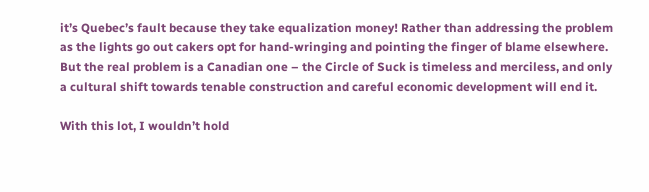it’s Quebec’s fault because they take equalization money! Rather than addressing the problem as the lights go out cakers opt for hand-wringing and pointing the finger of blame elsewhere. But the real problem is a Canadian one – the Circle of Suck is timeless and merciless, and only a cultural shift towards tenable construction and careful economic development will end it.

With this lot, I wouldn’t hold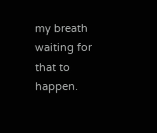my breath waiting for that to happen.